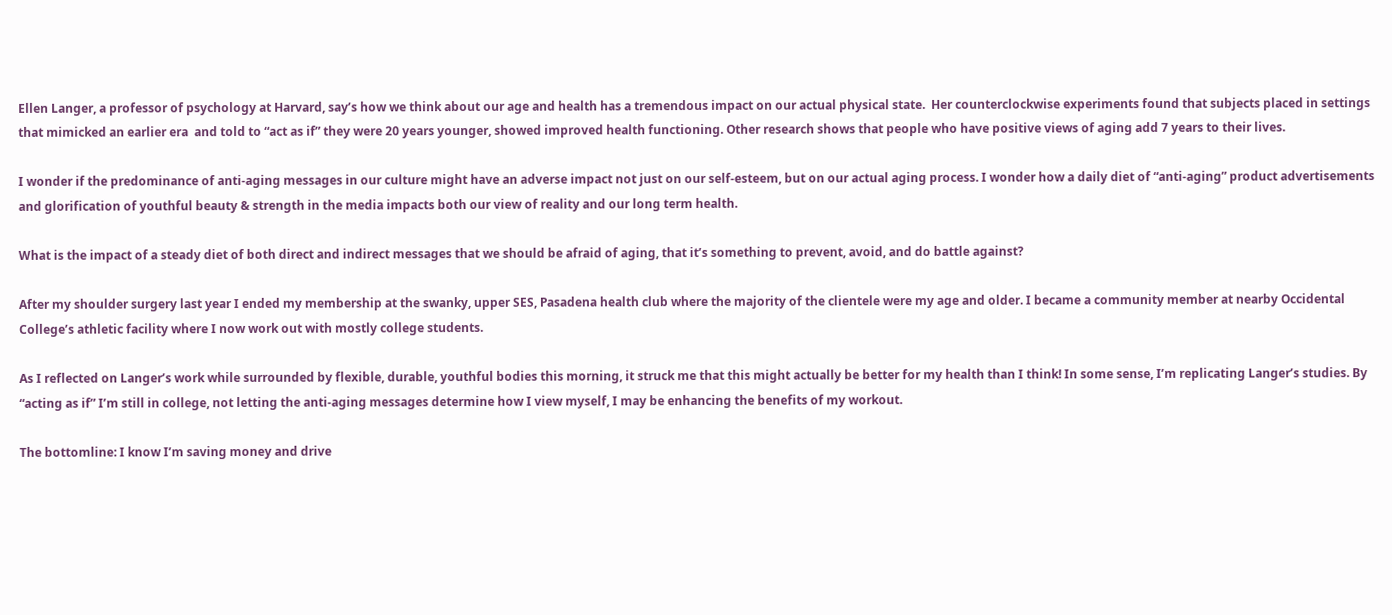Ellen Langer, a professor of psychology at Harvard, say’s how we think about our age and health has a tremendous impact on our actual physical state.  Her counterclockwise experiments found that subjects placed in settings that mimicked an earlier era  and told to “act as if” they were 20 years younger, showed improved health functioning. Other research shows that people who have positive views of aging add 7 years to their lives.

I wonder if the predominance of anti-aging messages in our culture might have an adverse impact not just on our self-esteem, but on our actual aging process. I wonder how a daily diet of “anti-aging” product advertisements and glorification of youthful beauty & strength in the media impacts both our view of reality and our long term health.

What is the impact of a steady diet of both direct and indirect messages that we should be afraid of aging, that it’s something to prevent, avoid, and do battle against?

After my shoulder surgery last year I ended my membership at the swanky, upper SES, Pasadena health club where the majority of the clientele were my age and older. I became a community member at nearby Occidental College’s athletic facility where I now work out with mostly college students.

As I reflected on Langer’s work while surrounded by flexible, durable, youthful bodies this morning, it struck me that this might actually be better for my health than I think! In some sense, I’m replicating Langer’s studies. By “acting as if” I’m still in college, not letting the anti-aging messages determine how I view myself, I may be enhancing the benefits of my workout.

The bottomline: I know I’m saving money and drive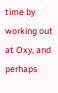time by working out at Oxy, and perhaps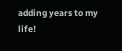adding years to my life!